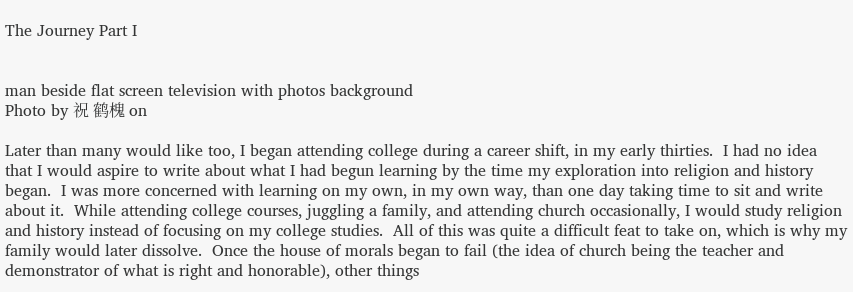The Journey Part I


man beside flat screen television with photos background
Photo by 祝 鹤槐 on

Later than many would like too, I began attending college during a career shift, in my early thirties.  I had no idea that I would aspire to write about what I had begun learning by the time my exploration into religion and history began.  I was more concerned with learning on my own, in my own way, than one day taking time to sit and write about it.  While attending college courses, juggling a family, and attending church occasionally, I would study religion and history instead of focusing on my college studies.  All of this was quite a difficult feat to take on, which is why my family would later dissolve.  Once the house of morals began to fail (the idea of church being the teacher and demonstrator of what is right and honorable), other things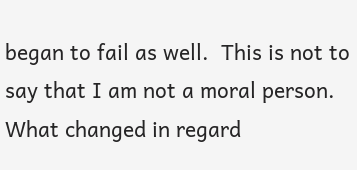began to fail as well.  This is not to say that I am not a moral person.  What changed in regard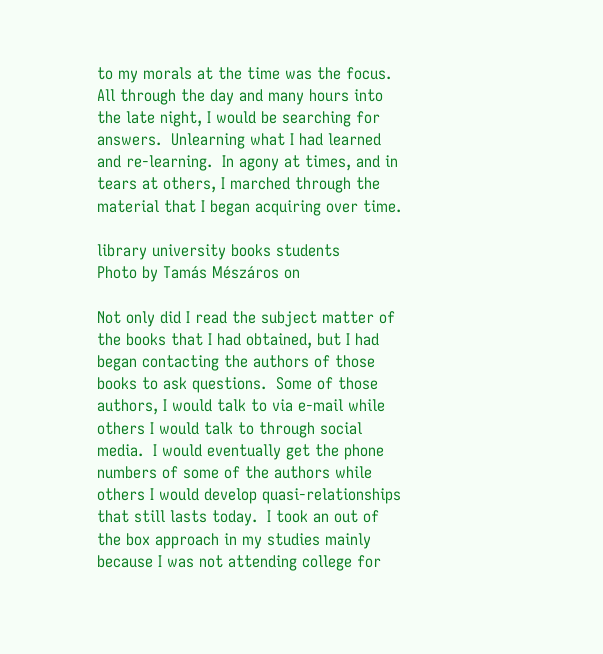to my morals at the time was the focus.  All through the day and many hours into the late night, I would be searching for answers.  Unlearning what I had learned and re-learning.  In agony at times, and in tears at others, I marched through the material that I began acquiring over time.

library university books students
Photo by Tamás Mészáros on

Not only did I read the subject matter of the books that I had obtained, but I had began contacting the authors of those books to ask questions.  Some of those authors, I would talk to via e-mail while others I would talk to through social media.  I would eventually get the phone numbers of some of the authors while others I would develop quasi-relationships that still lasts today.  I took an out of the box approach in my studies mainly because I was not attending college for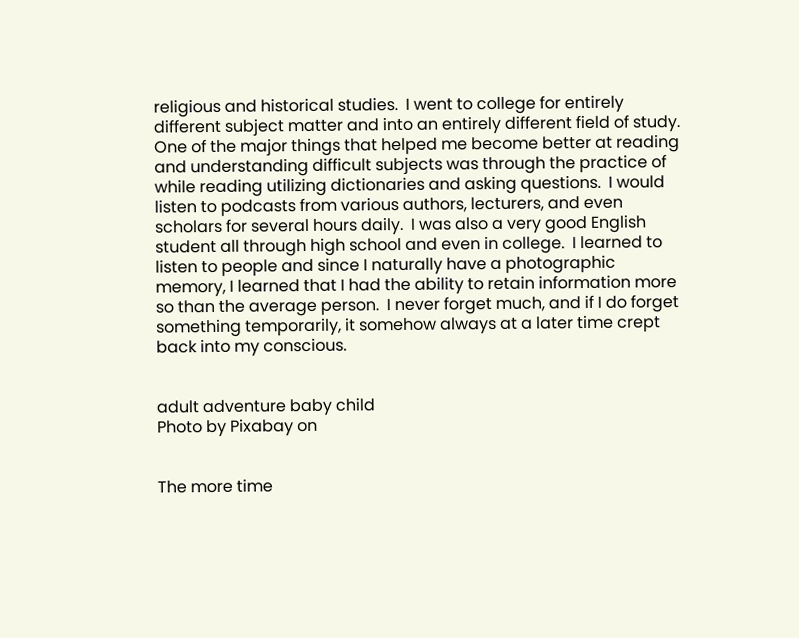religious and historical studies.  I went to college for entirely different subject matter and into an entirely different field of study.  One of the major things that helped me become better at reading and understanding difficult subjects was through the practice of while reading utilizing dictionaries and asking questions.  I would listen to podcasts from various authors, lecturers, and even scholars for several hours daily.  I was also a very good English student all through high school and even in college.  I learned to listen to people and since I naturally have a photographic memory, I learned that I had the ability to retain information more so than the average person.  I never forget much, and if I do forget something temporarily, it somehow always at a later time crept back into my conscious.


adult adventure baby child
Photo by Pixabay on


The more time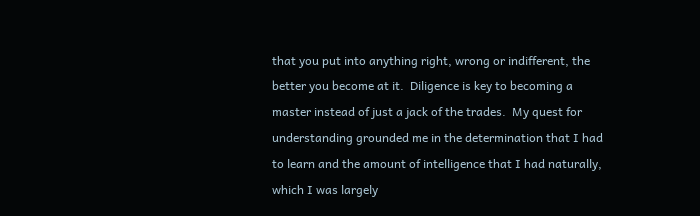that you put into anything right, wrong or indifferent, the better you become at it.  Diligence is key to becoming a master instead of just a jack of the trades.  My quest for understanding grounded me in the determination that I had to learn and the amount of intelligence that I had naturally, which I was largely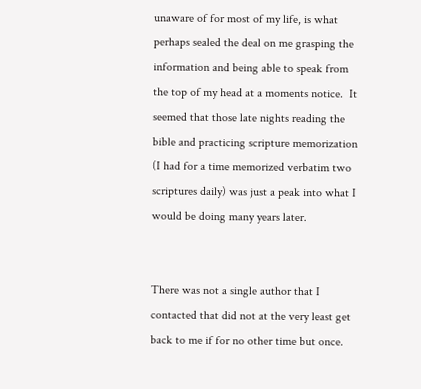unaware of for most of my life, is what perhaps sealed the deal on me grasping the information and being able to speak from the top of my head at a moments notice.  It seemed that those late nights reading the bible and practicing scripture memorization (I had for a time memorized verbatim two scriptures daily) was just a peak into what I would be doing many years later.


There was not a single author that I contacted that did not at the very least get back to me if for no other time but once.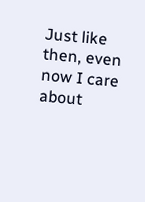Just like then, even now I care about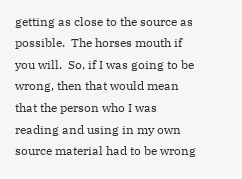getting as close to the source as possible.  The horses mouth if you will.  So, if I was going to be wrong, then that would mean that the person who I was reading and using in my own source material had to be wrong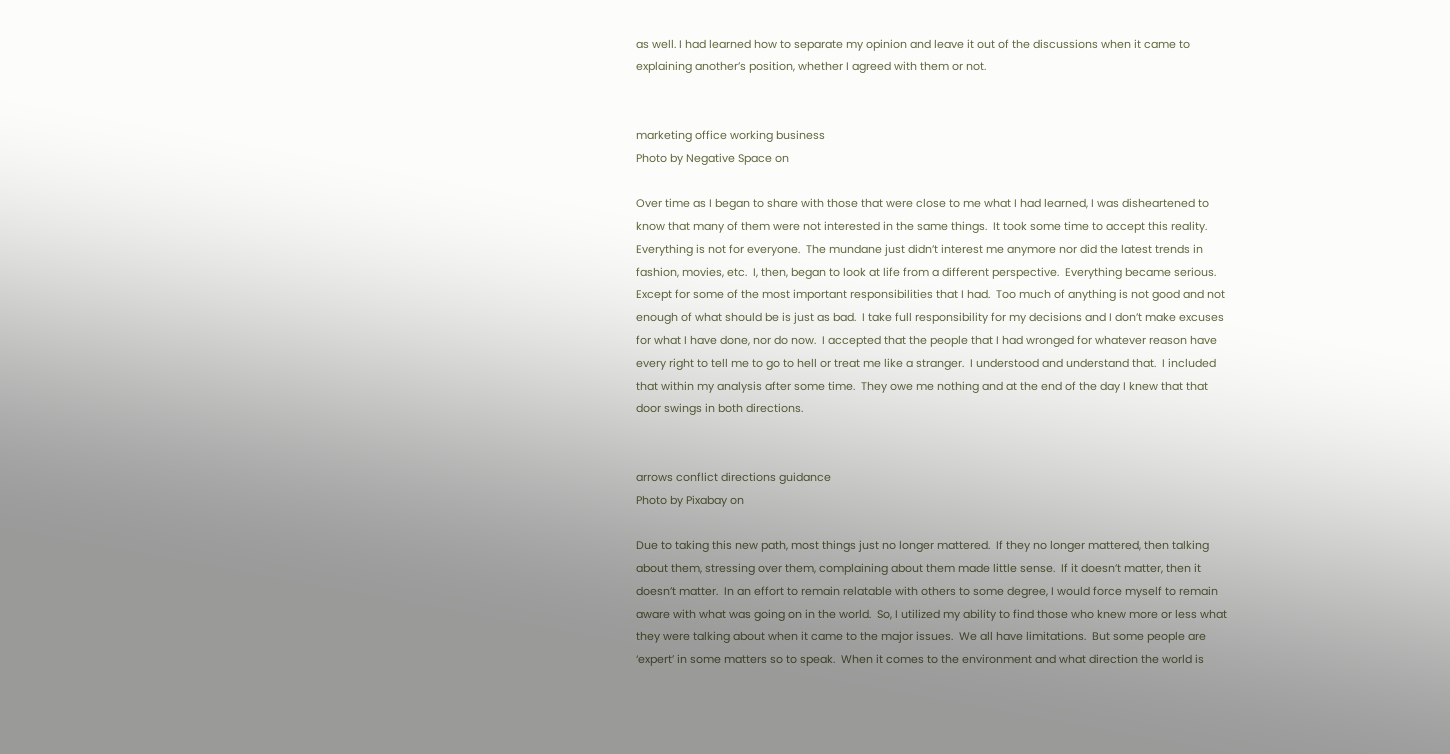as well. I had learned how to separate my opinion and leave it out of the discussions when it came to explaining another’s position, whether I agreed with them or not.


marketing office working business
Photo by Negative Space on

Over time as I began to share with those that were close to me what I had learned, I was disheartened to know that many of them were not interested in the same things.  It took some time to accept this reality.  Everything is not for everyone.  The mundane just didn’t interest me anymore nor did the latest trends in fashion, movies, etc.  I, then, began to look at life from a different perspective.  Everything became serious.  Except for some of the most important responsibilities that I had.  Too much of anything is not good and not enough of what should be is just as bad.  I take full responsibility for my decisions and I don’t make excuses for what I have done, nor do now.  I accepted that the people that I had wronged for whatever reason have every right to tell me to go to hell or treat me like a stranger.  I understood and understand that.  I included that within my analysis after some time.  They owe me nothing and at the end of the day I knew that that door swings in both directions.


arrows conflict directions guidance
Photo by Pixabay on

Due to taking this new path, most things just no longer mattered.  If they no longer mattered, then talking about them, stressing over them, complaining about them made little sense.  If it doesn’t matter, then it doesn’t matter.  In an effort to remain relatable with others to some degree, I would force myself to remain aware with what was going on in the world.  So, I utilized my ability to find those who knew more or less what they were talking about when it came to the major issues.  We all have limitations.  But some people are ‘expert’ in some matters so to speak.  When it comes to the environment and what direction the world is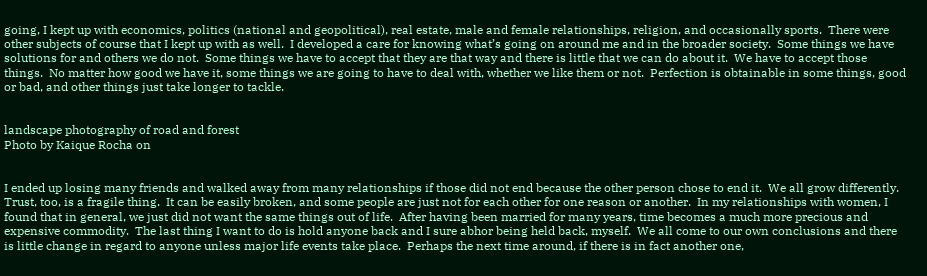going, I kept up with economics, politics (national and geopolitical), real estate, male and female relationships, religion, and occasionally sports.  There were other subjects of course that I kept up with as well.  I developed a care for knowing what’s going on around me and in the broader society.  Some things we have solutions for and others we do not.  Some things we have to accept that they are that way and there is little that we can do about it.  We have to accept those things.  No matter how good we have it, some things we are going to have to deal with, whether we like them or not.  Perfection is obtainable in some things, good or bad, and other things just take longer to tackle.


landscape photography of road and forest
Photo by Kaique Rocha on


I ended up losing many friends and walked away from many relationships if those did not end because the other person chose to end it.  We all grow differently.  Trust, too, is a fragile thing.  It can be easily broken, and some people are just not for each other for one reason or another.  In my relationships with women, I found that in general, we just did not want the same things out of life.  After having been married for many years, time becomes a much more precious and expensive commodity.  The last thing I want to do is hold anyone back and I sure abhor being held back, myself.  We all come to our own conclusions and there is little change in regard to anyone unless major life events take place.  Perhaps the next time around, if there is in fact another one,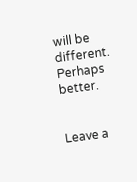will be different.  Perhaps better.


Leave a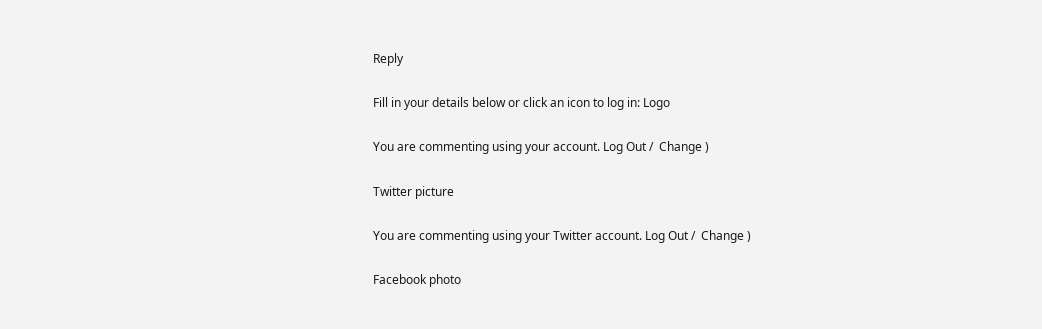Reply

Fill in your details below or click an icon to log in: Logo

You are commenting using your account. Log Out /  Change )

Twitter picture

You are commenting using your Twitter account. Log Out /  Change )

Facebook photo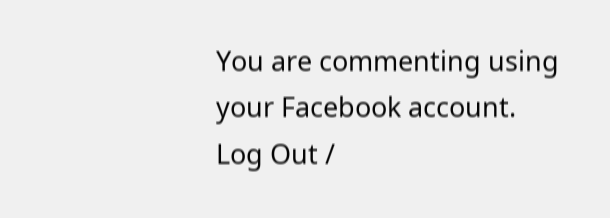You are commenting using your Facebook account. Log Out /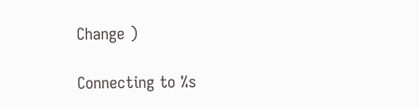Change )

Connecting to %s